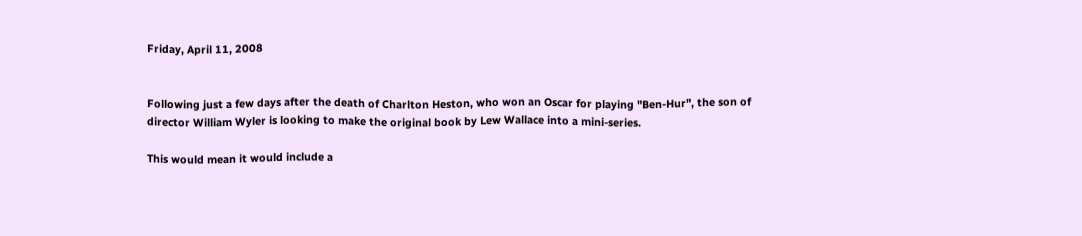Friday, April 11, 2008


Following just a few days after the death of Charlton Heston, who won an Oscar for playing "Ben-Hur", the son of director William Wyler is looking to make the original book by Lew Wallace into a mini-series.

This would mean it would include a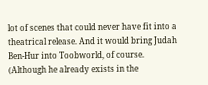lot of scenes that could never have fit into a theatrical release. And it would bring Judah Ben-Hur into Toobworld, of course. (Although he already exists in the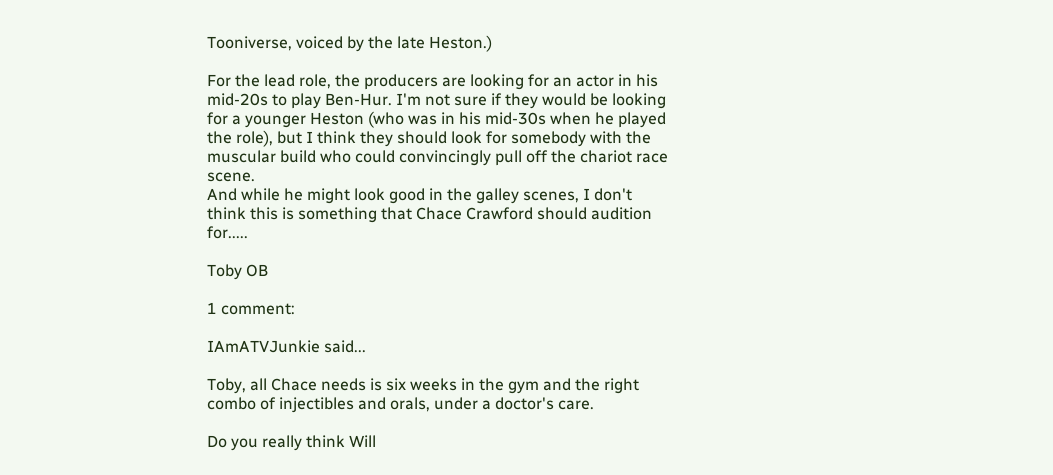Tooniverse, voiced by the late Heston.)

For the lead role, the producers are looking for an actor in his mid-20s to play Ben-Hur. I'm not sure if they would be looking for a younger Heston (who was in his mid-30s when he played the role), but I think they should look for somebody with the muscular build who could convincingly pull off the chariot race scene.
And while he might look good in the galley scenes, I don't think this is something that Chace Crawford should audition for.....

Toby OB

1 comment:

IAmATVJunkie said...

Toby, all Chace needs is six weeks in the gym and the right combo of injectibles and orals, under a doctor's care.

Do you really think Will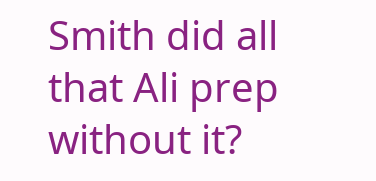Smith did all that Ali prep without it?